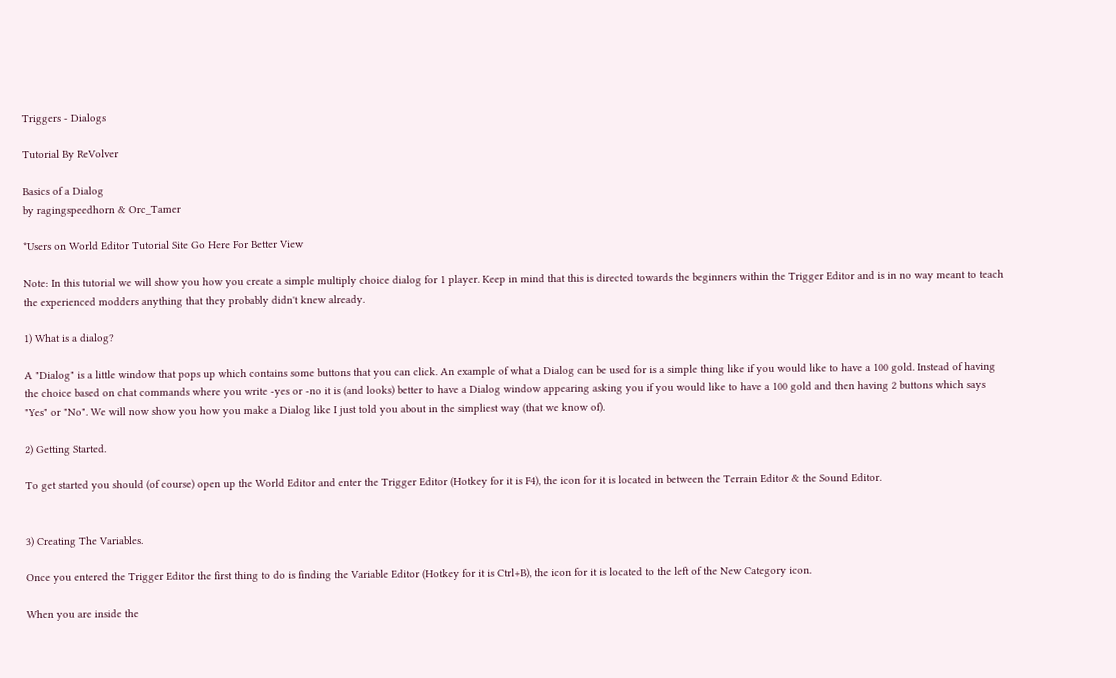Triggers - Dialogs

Tutorial By ReVolver

Basics of a Dialog
by ragingspeedhorn & Orc_Tamer

*Users on World Editor Tutorial Site Go Here For Better View

Note: In this tutorial we will show you how you create a simple multiply choice dialog for 1 player. Keep in mind that this is directed towards the beginners within the Trigger Editor and is in no way meant to teach the experienced modders anything that they probably didn't knew already.

1) What is a dialog?

A "Dialog" is a little window that pops up which contains some buttons that you can click. An example of what a Dialog can be used for is a simple thing like if you would like to have a 100 gold. Instead of having the choice based on chat commands where you write -yes or -no it is (and looks) better to have a Dialog window appearing asking you if you would like to have a 100 gold and then having 2 buttons which says "Yes" or "No". We will now show you how you make a Dialog like I just told you about in the simpliest way (that we know of).

2) Getting Started.

To get started you should (of course) open up the World Editor and enter the Trigger Editor (Hotkey for it is F4), the icon for it is located in between the Terrain Editor & the Sound Editor.


3) Creating The Variables.

Once you entered the Trigger Editor the first thing to do is finding the Variable Editor (Hotkey for it is Ctrl+B), the icon for it is located to the left of the New Category icon.

When you are inside the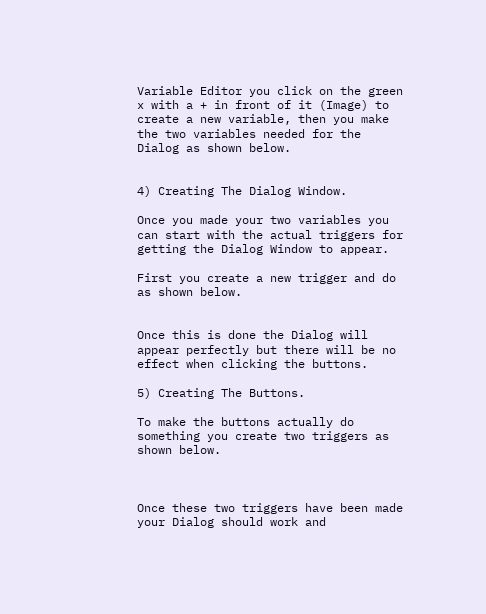Variable Editor you click on the green x with a + in front of it (Image) to create a new variable, then you make the two variables needed for the Dialog as shown below.


4) Creating The Dialog Window.

Once you made your two variables you can start with the actual triggers for getting the Dialog Window to appear.

First you create a new trigger and do as shown below.


Once this is done the Dialog will appear perfectly but there will be no effect when clicking the buttons.

5) Creating The Buttons.

To make the buttons actually do something you create two triggers as shown below.



Once these two triggers have been made your Dialog should work and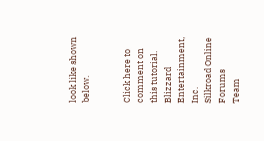look like shown below.


Click here to comment on this tutorial.
Blizzard Entertainment, Inc.
Silkroad Online Forums
Team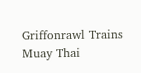Griffonrawl Trains Muay Thai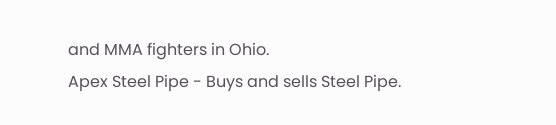and MMA fighters in Ohio.
Apex Steel Pipe - Buys and sells Steel Pipe.